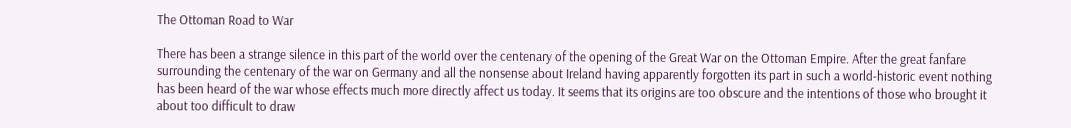The Ottoman Road to War

There has been a strange silence in this part of the world over the centenary of the opening of the Great War on the Ottoman Empire. After the great fanfare surrounding the centenary of the war on Germany and all the nonsense about Ireland having apparently forgotten its part in such a world-historic event nothing has been heard of the war whose effects much more directly affect us today. It seems that its origins are too obscure and the intentions of those who brought it about too difficult to draw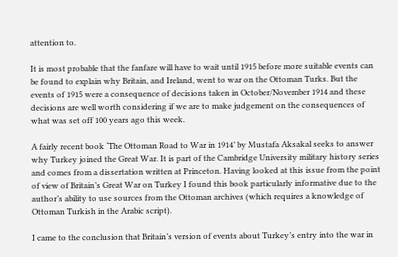attention to.

It is most probable that the fanfare will have to wait until 1915 before more suitable events can be found to explain why Britain, and Ireland, went to war on the Ottoman Turks. But the events of 1915 were a consequence of decisions taken in October/November 1914 and these decisions are well worth considering if we are to make judgement on the consequences of what was set off 100 years ago this week.

A fairly recent book ‘The Ottoman Road to War in 1914’ by Mustafa Aksakal seeks to answer why Turkey joined the Great War. It is part of the Cambridge University military history series and comes from a dissertation written at Princeton. Having looked at this issue from the point of view of Britain’s Great War on Turkey I found this book particularly informative due to the author’s ability to use sources from the Ottoman archives (which requires a knowledge of Ottoman Turkish in the Arabic script).

I came to the conclusion that Britain’s version of events about Turkey’s entry into the war in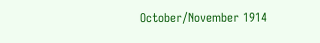October/November 1914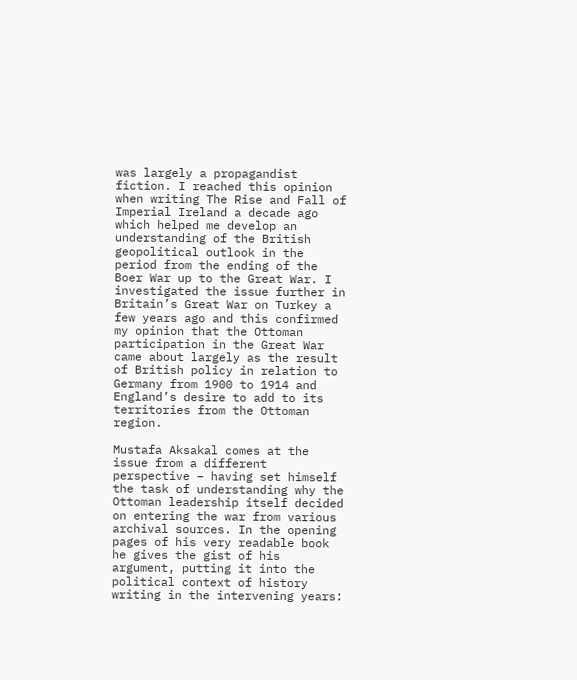was largely a propagandist fiction. I reached this opinion when writing The Rise and Fall of Imperial Ireland a decade ago which helped me develop an understanding of the British geopolitical outlook in the period from the ending of the Boer War up to the Great War. I investigated the issue further in Britain’s Great War on Turkey a few years ago and this confirmed my opinion that the Ottoman participation in the Great War came about largely as the result of British policy in relation to Germany from 1900 to 1914 and England’s desire to add to its territories from the Ottoman region.

Mustafa Aksakal comes at the issue from a different perspective – having set himself the task of understanding why the Ottoman leadership itself decided on entering the war from various archival sources. In the opening pages of his very readable book he gives the gist of his argument, putting it into the political context of history writing in the intervening years: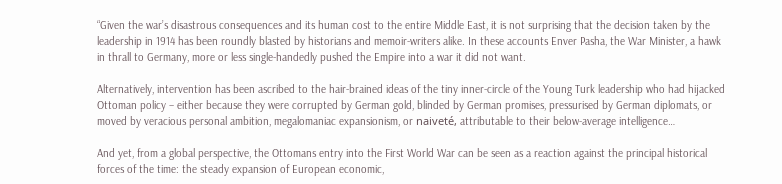“Given the war’s disastrous consequences and its human cost to the entire Middle East, it is not surprising that the decision taken by the leadership in 1914 has been roundly blasted by historians and memoir-writers alike. In these accounts Enver Pasha, the War Minister, a hawk in thrall to Germany, more or less single-handedly pushed the Empire into a war it did not want.

Alternatively, intervention has been ascribed to the hair-brained ideas of the tiny inner-circle of the Young Turk leadership who had hijacked Ottoman policy – either because they were corrupted by German gold, blinded by German promises, pressurised by German diplomats, or moved by veracious personal ambition, megalomaniac expansionism, or naiveté, attributable to their below-average intelligence…

And yet, from a global perspective, the Ottomans entry into the First World War can be seen as a reaction against the principal historical forces of the time: the steady expansion of European economic,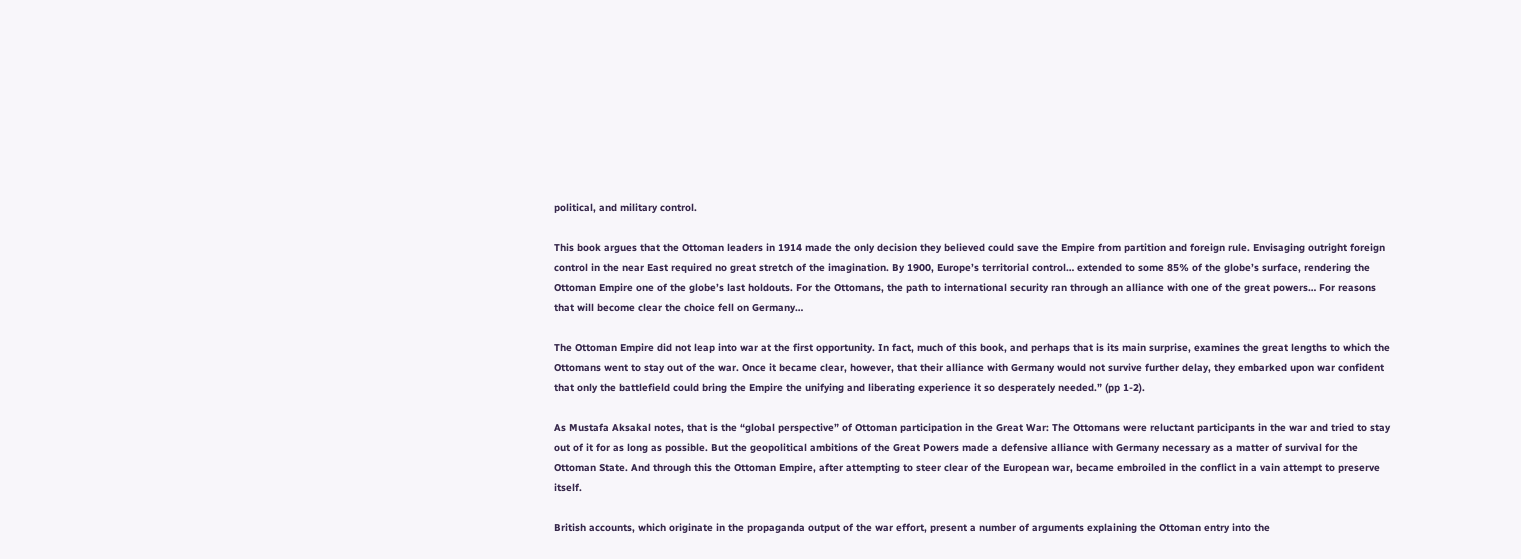political, and military control.

This book argues that the Ottoman leaders in 1914 made the only decision they believed could save the Empire from partition and foreign rule. Envisaging outright foreign control in the near East required no great stretch of the imagination. By 1900, Europe’s territorial control… extended to some 85% of the globe’s surface, rendering the Ottoman Empire one of the globe’s last holdouts. For the Ottomans, the path to international security ran through an alliance with one of the great powers… For reasons that will become clear the choice fell on Germany…

The Ottoman Empire did not leap into war at the first opportunity. In fact, much of this book, and perhaps that is its main surprise, examines the great lengths to which the Ottomans went to stay out of the war. Once it became clear, however, that their alliance with Germany would not survive further delay, they embarked upon war confident that only the battlefield could bring the Empire the unifying and liberating experience it so desperately needed.” (pp 1-2).

As Mustafa Aksakal notes, that is the “global perspective” of Ottoman participation in the Great War: The Ottomans were reluctant participants in the war and tried to stay out of it for as long as possible. But the geopolitical ambitions of the Great Powers made a defensive alliance with Germany necessary as a matter of survival for the Ottoman State. And through this the Ottoman Empire, after attempting to steer clear of the European war, became embroiled in the conflict in a vain attempt to preserve itself.

British accounts, which originate in the propaganda output of the war effort, present a number of arguments explaining the Ottoman entry into the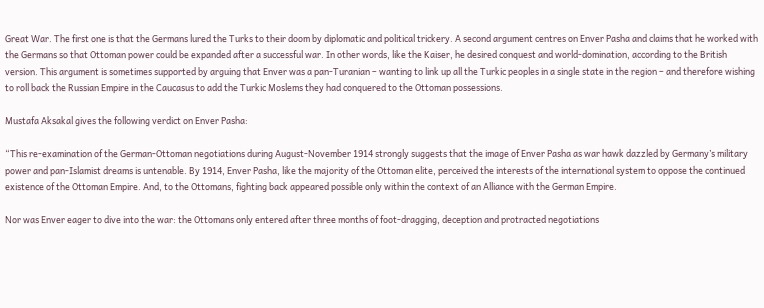Great War. The first one is that the Germans lured the Turks to their doom by diplomatic and political trickery. A second argument centres on Enver Pasha and claims that he worked with the Germans so that Ottoman power could be expanded after a successful war. In other words, like the Kaiser, he desired conquest and world-domination, according to the British version. This argument is sometimes supported by arguing that Enver was a pan-Turanian – wanting to link up all the Turkic peoples in a single state in the region – and therefore wishing to roll back the Russian Empire in the Caucasus to add the Turkic Moslems they had conquered to the Ottoman possessions.

Mustafa Aksakal gives the following verdict on Enver Pasha:

“This re-examination of the German-Ottoman negotiations during August-November 1914 strongly suggests that the image of Enver Pasha as war hawk dazzled by Germany’s military power and pan-Islamist dreams is untenable. By 1914, Enver Pasha, like the majority of the Ottoman elite, perceived the interests of the international system to oppose the continued existence of the Ottoman Empire. And, to the Ottomans, fighting back appeared possible only within the context of an Alliance with the German Empire.

Nor was Enver eager to dive into the war: the Ottomans only entered after three months of foot-dragging, deception and protracted negotiations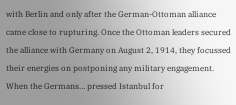with Berlin and only after the German-Ottoman alliance came close to rupturing. Once the Ottoman leaders secured the alliance with Germany on August 2, 1914, they focussed their energies on postponing any military engagement. When the Germans… pressed Istanbul for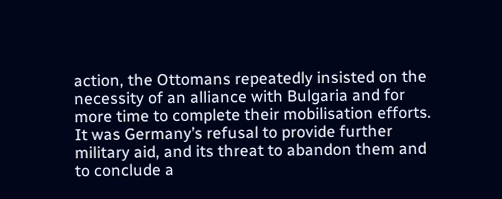action, the Ottomans repeatedly insisted on the necessity of an alliance with Bulgaria and for more time to complete their mobilisation efforts. It was Germany’s refusal to provide further military aid, and its threat to abandon them and to conclude a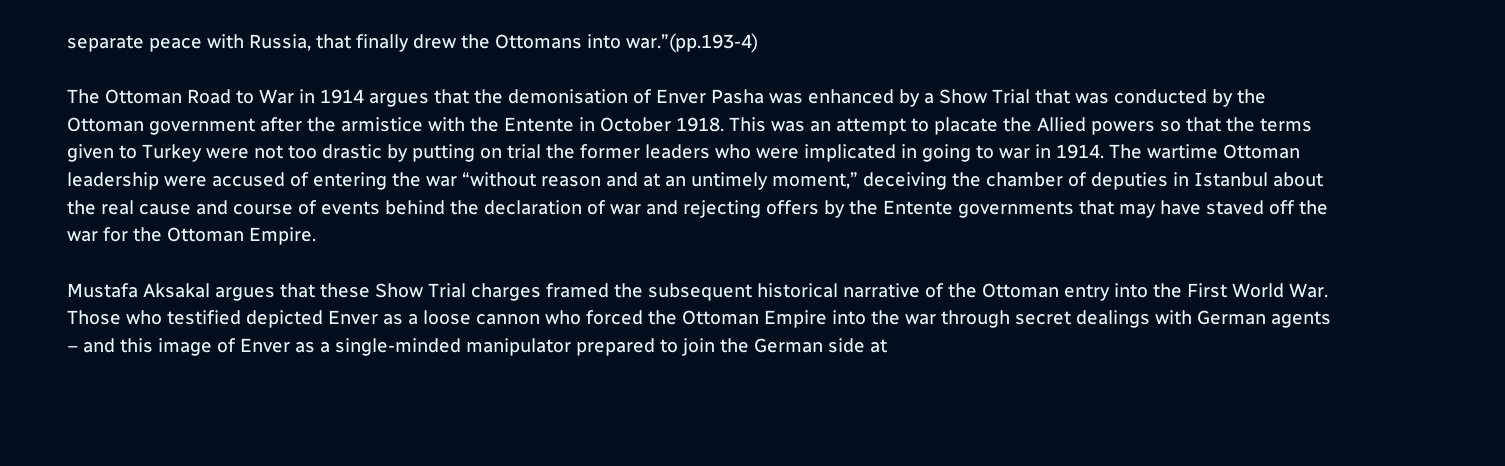separate peace with Russia, that finally drew the Ottomans into war.”(pp.193-4)

The Ottoman Road to War in 1914 argues that the demonisation of Enver Pasha was enhanced by a Show Trial that was conducted by the Ottoman government after the armistice with the Entente in October 1918. This was an attempt to placate the Allied powers so that the terms given to Turkey were not too drastic by putting on trial the former leaders who were implicated in going to war in 1914. The wartime Ottoman leadership were accused of entering the war “without reason and at an untimely moment,” deceiving the chamber of deputies in Istanbul about the real cause and course of events behind the declaration of war and rejecting offers by the Entente governments that may have staved off the war for the Ottoman Empire.

Mustafa Aksakal argues that these Show Trial charges framed the subsequent historical narrative of the Ottoman entry into the First World War. Those who testified depicted Enver as a loose cannon who forced the Ottoman Empire into the war through secret dealings with German agents – and this image of Enver as a single-minded manipulator prepared to join the German side at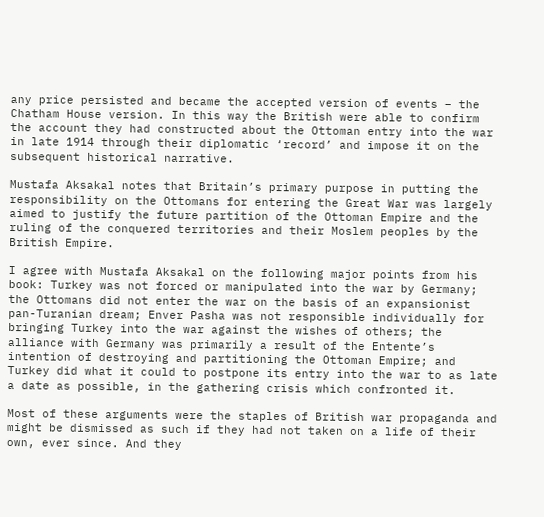any price persisted and became the accepted version of events – the Chatham House version. In this way the British were able to confirm the account they had constructed about the Ottoman entry into the war in late 1914 through their diplomatic ‘record’ and impose it on the subsequent historical narrative.

Mustafa Aksakal notes that Britain’s primary purpose in putting the responsibility on the Ottomans for entering the Great War was largely aimed to justify the future partition of the Ottoman Empire and the ruling of the conquered territories and their Moslem peoples by the British Empire.

I agree with Mustafa Aksakal on the following major points from his book: Turkey was not forced or manipulated into the war by Germany; the Ottomans did not enter the war on the basis of an expansionist pan-Turanian dream; Enver Pasha was not responsible individually for bringing Turkey into the war against the wishes of others; the alliance with Germany was primarily a result of the Entente’s intention of destroying and partitioning the Ottoman Empire; and Turkey did what it could to postpone its entry into the war to as late a date as possible, in the gathering crisis which confronted it.

Most of these arguments were the staples of British war propaganda and might be dismissed as such if they had not taken on a life of their own, ever since. And they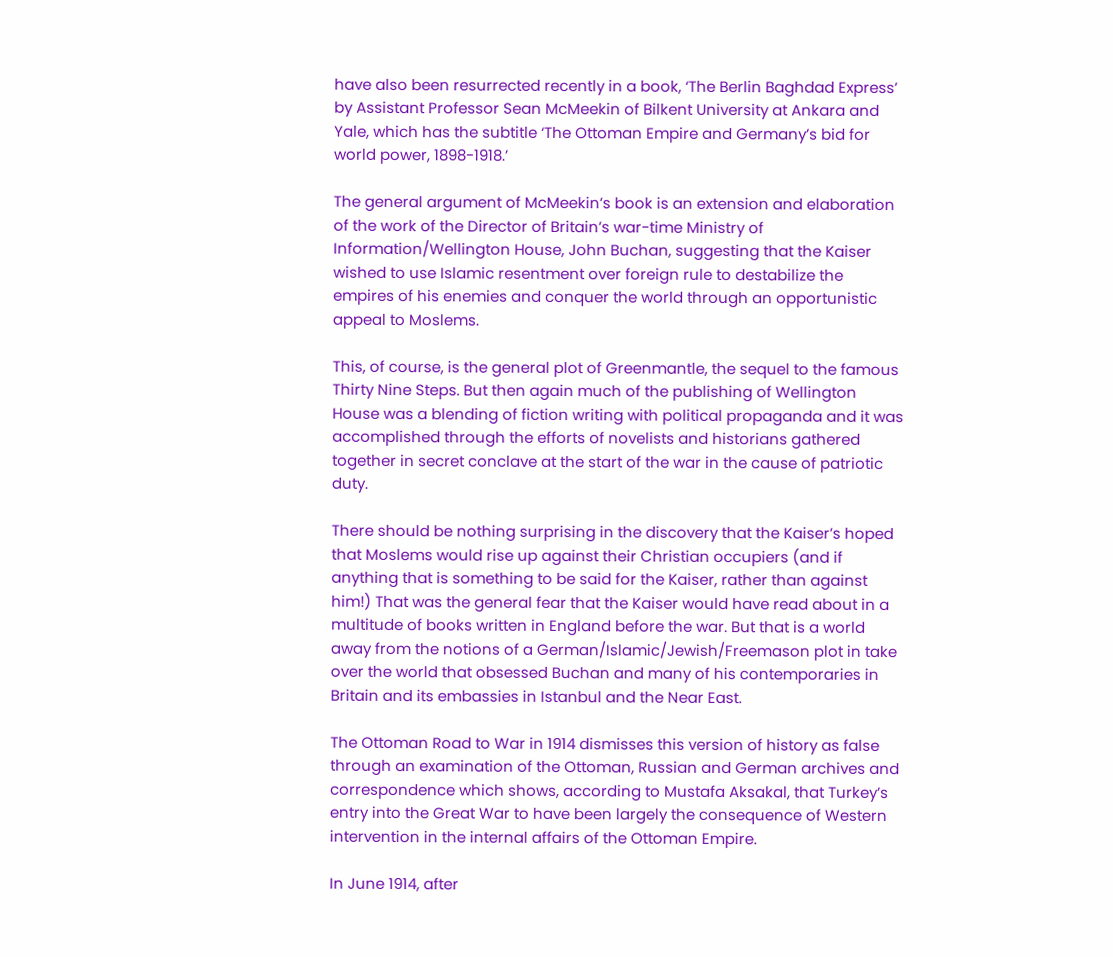have also been resurrected recently in a book, ‘The Berlin Baghdad Express’ by Assistant Professor Sean McMeekin of Bilkent University at Ankara and Yale, which has the subtitle ‘The Ottoman Empire and Germany’s bid for world power, 1898-1918.’

The general argument of McMeekin’s book is an extension and elaboration of the work of the Director of Britain’s war-time Ministry of Information/Wellington House, John Buchan, suggesting that the Kaiser wished to use Islamic resentment over foreign rule to destabilize the empires of his enemies and conquer the world through an opportunistic appeal to Moslems.

This, of course, is the general plot of Greenmantle, the sequel to the famous Thirty Nine Steps. But then again much of the publishing of Wellington House was a blending of fiction writing with political propaganda and it was accomplished through the efforts of novelists and historians gathered together in secret conclave at the start of the war in the cause of patriotic duty.

There should be nothing surprising in the discovery that the Kaiser’s hoped that Moslems would rise up against their Christian occupiers (and if anything that is something to be said for the Kaiser, rather than against him!) That was the general fear that the Kaiser would have read about in a multitude of books written in England before the war. But that is a world away from the notions of a German/Islamic/Jewish/Freemason plot in take over the world that obsessed Buchan and many of his contemporaries in Britain and its embassies in Istanbul and the Near East.

The Ottoman Road to War in 1914 dismisses this version of history as false through an examination of the Ottoman, Russian and German archives and correspondence which shows, according to Mustafa Aksakal, that Turkey’s entry into the Great War to have been largely the consequence of Western intervention in the internal affairs of the Ottoman Empire.

In June 1914, after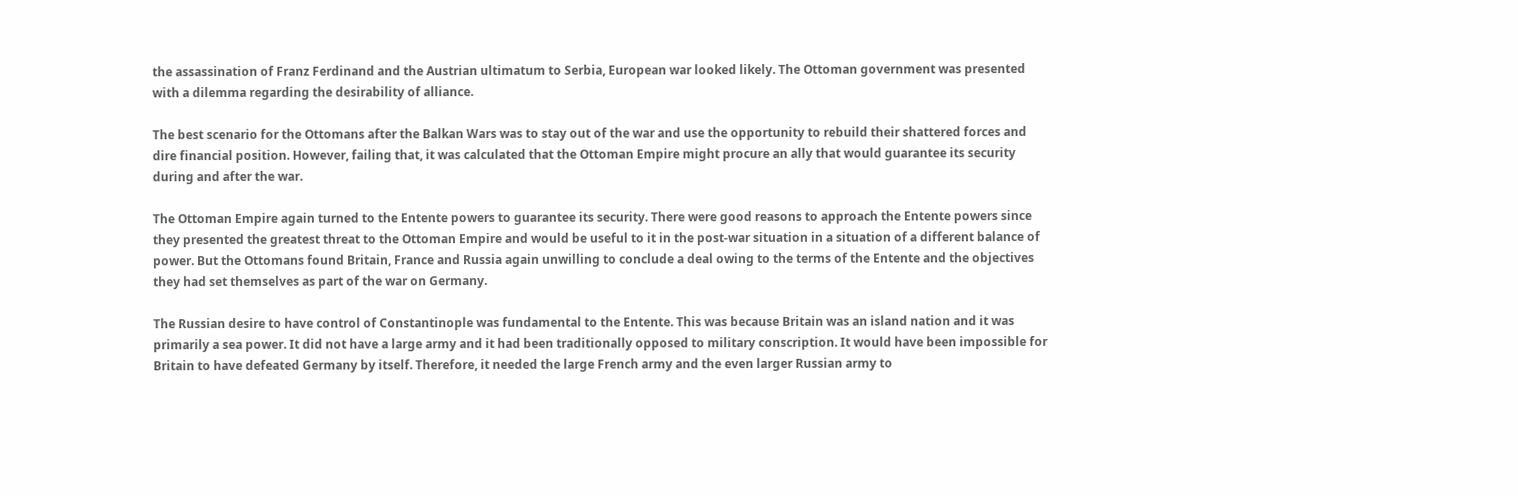the assassination of Franz Ferdinand and the Austrian ultimatum to Serbia, European war looked likely. The Ottoman government was presented with a dilemma regarding the desirability of alliance.

The best scenario for the Ottomans after the Balkan Wars was to stay out of the war and use the opportunity to rebuild their shattered forces and dire financial position. However, failing that, it was calculated that the Ottoman Empire might procure an ally that would guarantee its security during and after the war.

The Ottoman Empire again turned to the Entente powers to guarantee its security. There were good reasons to approach the Entente powers since they presented the greatest threat to the Ottoman Empire and would be useful to it in the post-war situation in a situation of a different balance of power. But the Ottomans found Britain, France and Russia again unwilling to conclude a deal owing to the terms of the Entente and the objectives they had set themselves as part of the war on Germany.

The Russian desire to have control of Constantinople was fundamental to the Entente. This was because Britain was an island nation and it was primarily a sea power. It did not have a large army and it had been traditionally opposed to military conscription. It would have been impossible for Britain to have defeated Germany by itself. Therefore, it needed the large French army and the even larger Russian army to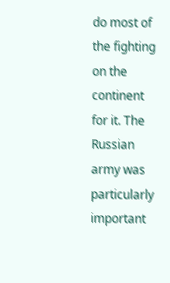do most of the fighting on the continent for it. The Russian army was particularly important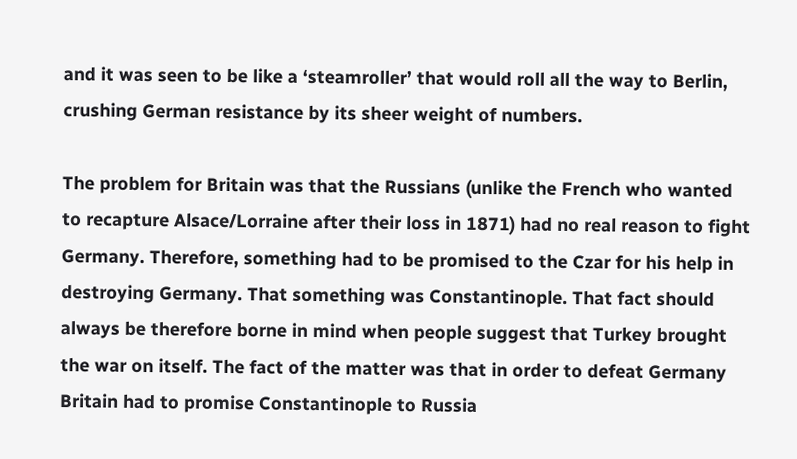and it was seen to be like a ‘steamroller’ that would roll all the way to Berlin, crushing German resistance by its sheer weight of numbers.

The problem for Britain was that the Russians (unlike the French who wanted to recapture Alsace/Lorraine after their loss in 1871) had no real reason to fight Germany. Therefore, something had to be promised to the Czar for his help in destroying Germany. That something was Constantinople. That fact should always be therefore borne in mind when people suggest that Turkey brought the war on itself. The fact of the matter was that in order to defeat Germany Britain had to promise Constantinople to Russia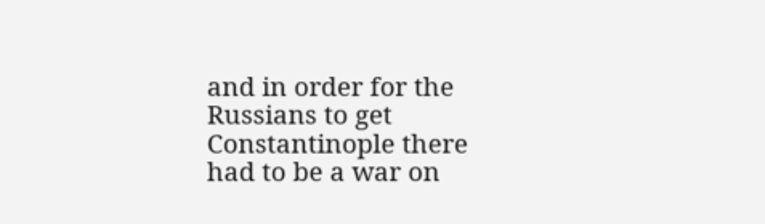and in order for the Russians to get Constantinople there had to be a war on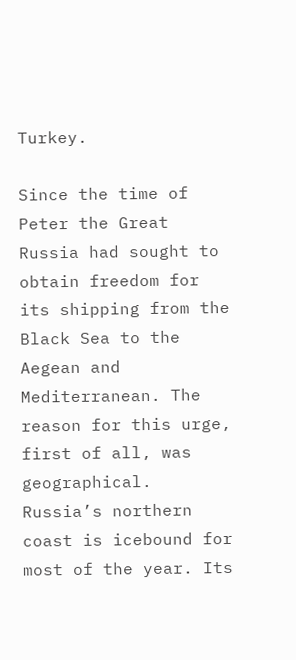Turkey.

Since the time of Peter the Great Russia had sought to obtain freedom for its shipping from the Black Sea to the Aegean and Mediterranean. The reason for this urge, first of all, was geographical. Russia’s northern coast is icebound for most of the year. Its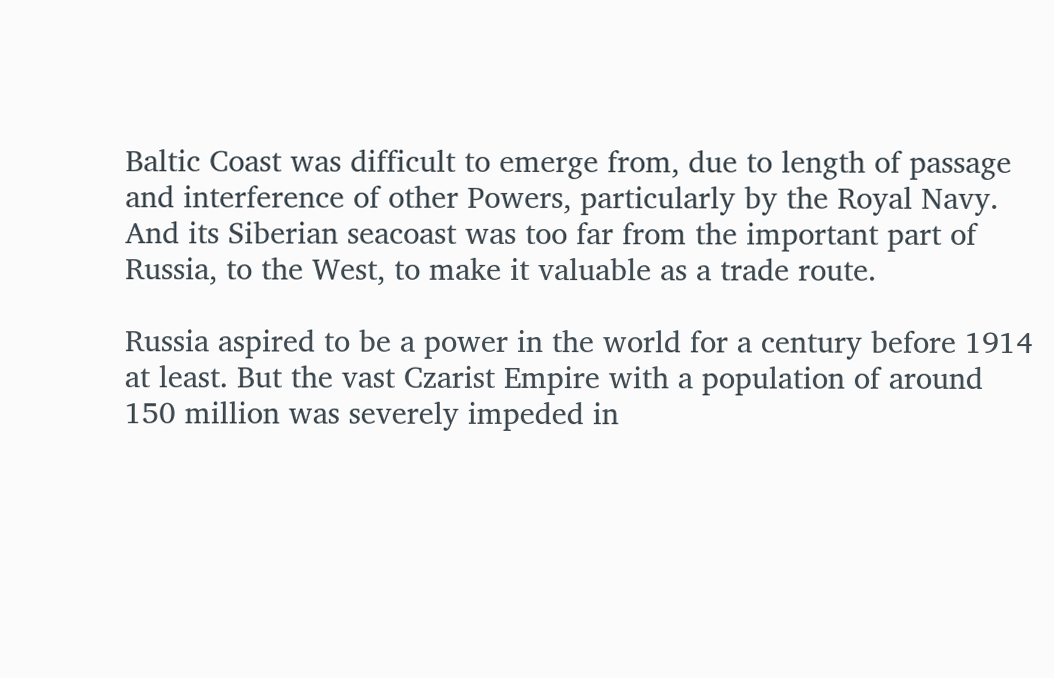Baltic Coast was difficult to emerge from, due to length of passage and interference of other Powers, particularly by the Royal Navy. And its Siberian seacoast was too far from the important part of Russia, to the West, to make it valuable as a trade route.

Russia aspired to be a power in the world for a century before 1914 at least. But the vast Czarist Empire with a population of around 150 million was severely impeded in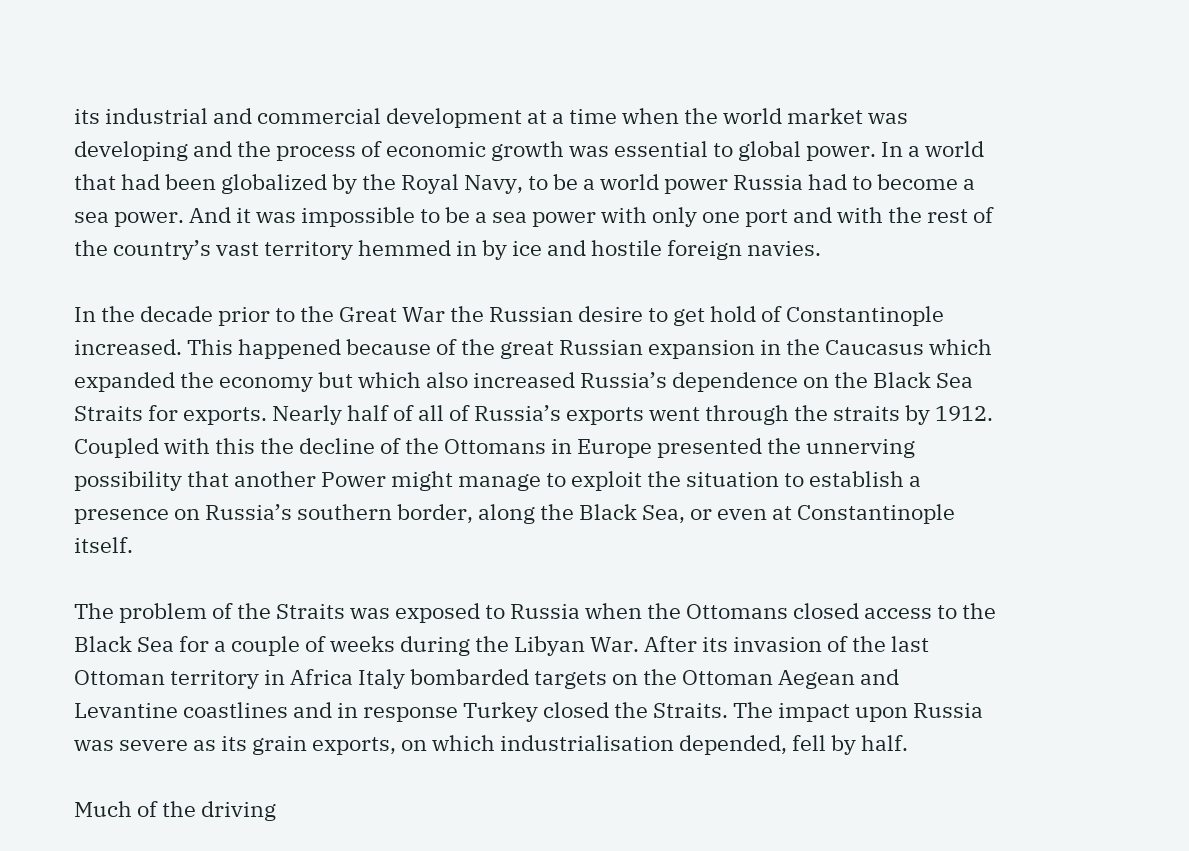its industrial and commercial development at a time when the world market was developing and the process of economic growth was essential to global power. In a world that had been globalized by the Royal Navy, to be a world power Russia had to become a sea power. And it was impossible to be a sea power with only one port and with the rest of the country’s vast territory hemmed in by ice and hostile foreign navies.

In the decade prior to the Great War the Russian desire to get hold of Constantinople increased. This happened because of the great Russian expansion in the Caucasus which expanded the economy but which also increased Russia’s dependence on the Black Sea Straits for exports. Nearly half of all of Russia’s exports went through the straits by 1912. Coupled with this the decline of the Ottomans in Europe presented the unnerving possibility that another Power might manage to exploit the situation to establish a presence on Russia’s southern border, along the Black Sea, or even at Constantinople itself.

The problem of the Straits was exposed to Russia when the Ottomans closed access to the Black Sea for a couple of weeks during the Libyan War. After its invasion of the last Ottoman territory in Africa Italy bombarded targets on the Ottoman Aegean and Levantine coastlines and in response Turkey closed the Straits. The impact upon Russia was severe as its grain exports, on which industrialisation depended, fell by half.

Much of the driving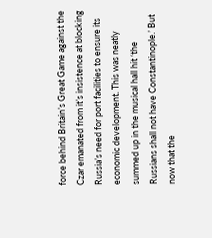force behind Britain’s Great Game against the Czar emanated from it’s insistence at blocking Russia’s need for port facilities to ensure its economic development. This was neatly summed up in the musical hall hit ‘the Russians shall not have Constantinople.’ But now that the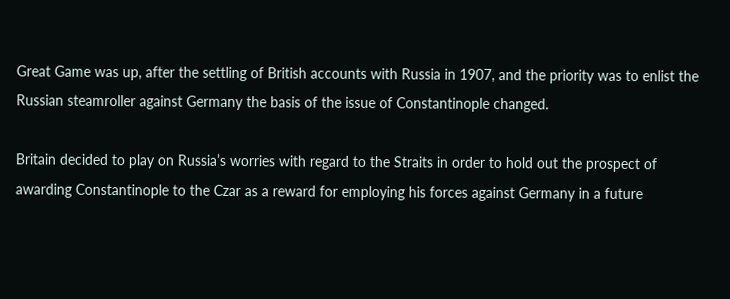Great Game was up, after the settling of British accounts with Russia in 1907, and the priority was to enlist the Russian steamroller against Germany the basis of the issue of Constantinople changed.

Britain decided to play on Russia’s worries with regard to the Straits in order to hold out the prospect of awarding Constantinople to the Czar as a reward for employing his forces against Germany in a future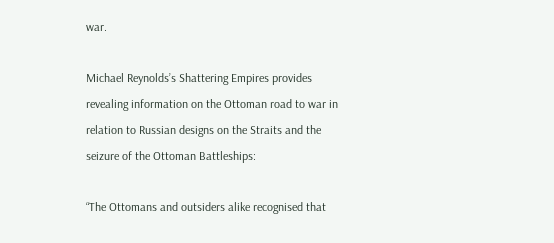war.

Michael Reynolds’s Shattering Empires provides revealing information on the Ottoman road to war in relation to Russian designs on the Straits and the seizure of the Ottoman Battleships:

“The Ottomans and outsiders alike recognised that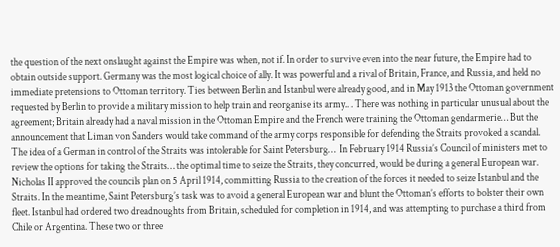the question of the next onslaught against the Empire was when, not if. In order to survive even into the near future, the Empire had to obtain outside support. Germany was the most logical choice of ally. It was powerful and a rival of Britain, France, and Russia, and held no immediate pretensions to Ottoman territory. Ties between Berlin and Istanbul were already good, and in May 1913 the Ottoman government requested by Berlin to provide a military mission to help train and reorganise its army.. . There was nothing in particular unusual about the agreement; Britain already had a naval mission in the Ottoman Empire and the French were training the Ottoman gendarmerie… But the announcement that Liman von Sanders would take command of the army corps responsible for defending the Straits provoked a scandal. The idea of a German in control of the Straits was intolerable for Saint Petersburg…  In February 1914 Russia’s Council of ministers met to review the options for taking the Straits… the optimal time to seize the Straits, they concurred, would be during a general European war. Nicholas II approved the councils plan on 5 April 1914, committing Russia to the creation of the forces it needed to seize Istanbul and the Straits. In the meantime, Saint Petersburg’s task was to avoid a general European war and blunt the Ottoman’s efforts to bolster their own fleet. Istanbul had ordered two dreadnoughts from Britain, scheduled for completion in 1914, and was attempting to purchase a third from Chile or Argentina. These two or three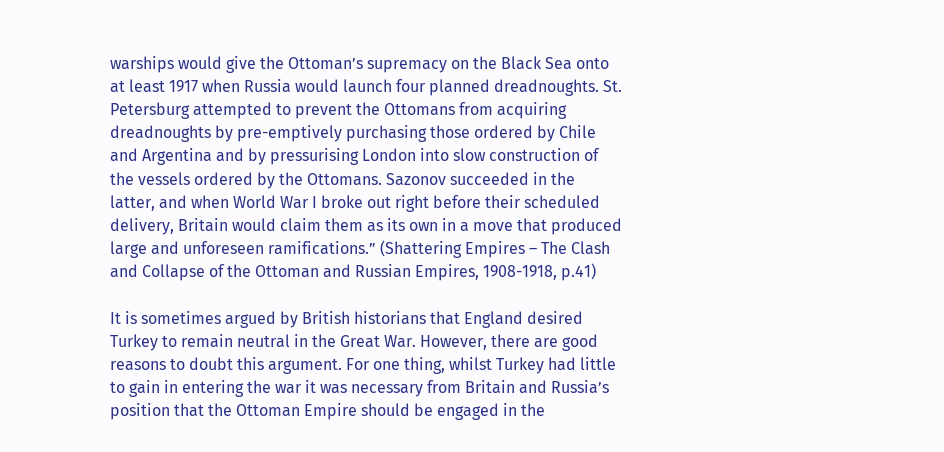warships would give the Ottoman’s supremacy on the Black Sea onto at least 1917 when Russia would launch four planned dreadnoughts. St. Petersburg attempted to prevent the Ottomans from acquiring dreadnoughts by pre-emptively purchasing those ordered by Chile and Argentina and by pressurising London into slow construction of the vessels ordered by the Ottomans. Sazonov succeeded in the latter, and when World War I broke out right before their scheduled delivery, Britain would claim them as its own in a move that produced large and unforeseen ramifications.” (Shattering Empires – The Clash and Collapse of the Ottoman and Russian Empires, 1908-1918, p.41)

It is sometimes argued by British historians that England desired Turkey to remain neutral in the Great War. However, there are good reasons to doubt this argument. For one thing, whilst Turkey had little to gain in entering the war it was necessary from Britain and Russia’s position that the Ottoman Empire should be engaged in the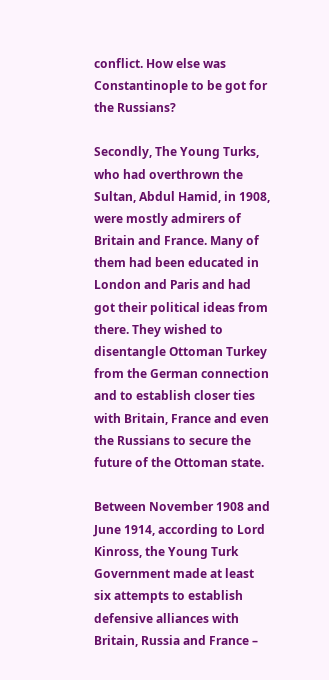conflict. How else was Constantinople to be got for the Russians?

Secondly, The Young Turks, who had overthrown the Sultan, Abdul Hamid, in 1908, were mostly admirers of Britain and France. Many of them had been educated in London and Paris and had got their political ideas from there. They wished to disentangle Ottoman Turkey from the German connection and to establish closer ties with Britain, France and even the Russians to secure the future of the Ottoman state.

Between November 1908 and June 1914, according to Lord Kinross, the Young Turk Government made at least six attempts to establish defensive alliances with Britain, Russia and France –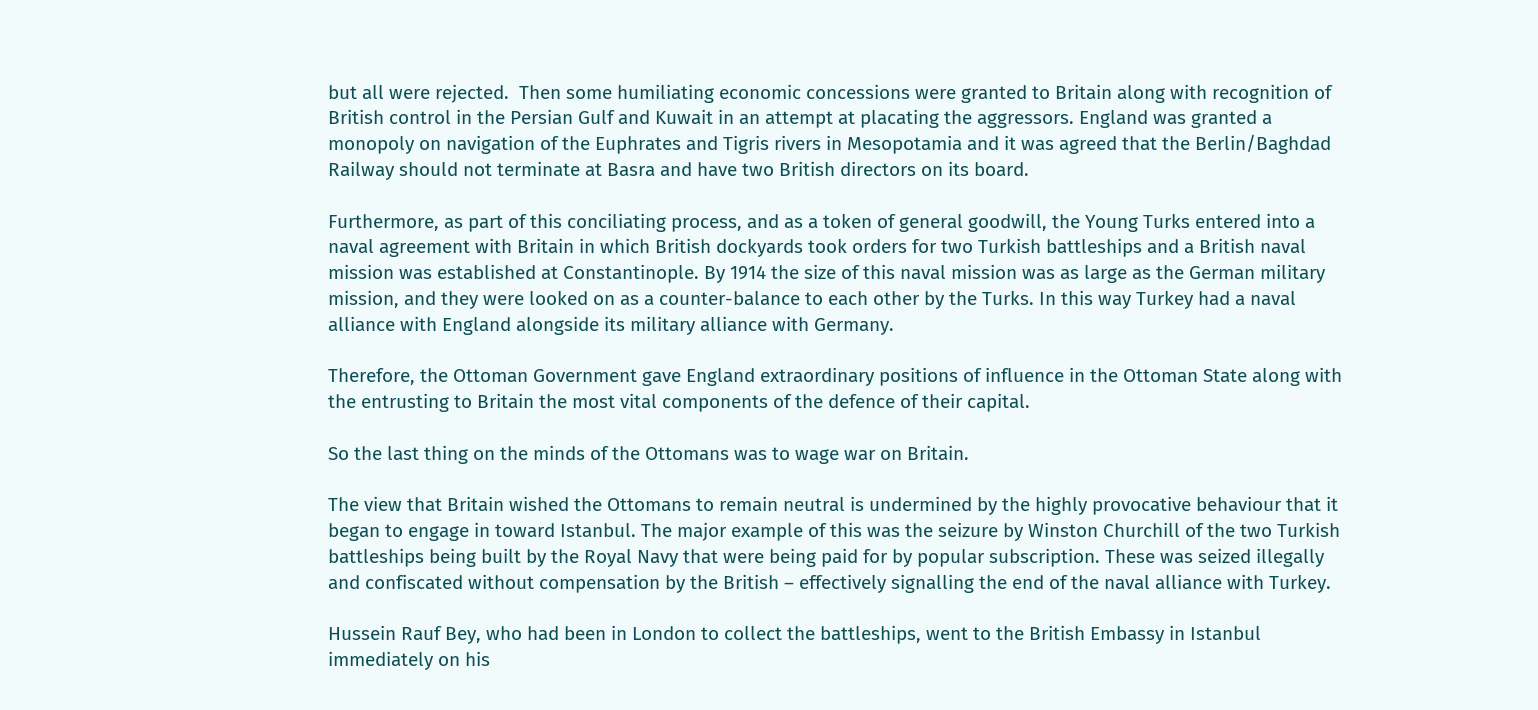but all were rejected.  Then some humiliating economic concessions were granted to Britain along with recognition of British control in the Persian Gulf and Kuwait in an attempt at placating the aggressors. England was granted a monopoly on navigation of the Euphrates and Tigris rivers in Mesopotamia and it was agreed that the Berlin/Baghdad Railway should not terminate at Basra and have two British directors on its board.

Furthermore, as part of this conciliating process, and as a token of general goodwill, the Young Turks entered into a naval agreement with Britain in which British dockyards took orders for two Turkish battleships and a British naval mission was established at Constantinople. By 1914 the size of this naval mission was as large as the German military mission, and they were looked on as a counter-balance to each other by the Turks. In this way Turkey had a naval alliance with England alongside its military alliance with Germany.

Therefore, the Ottoman Government gave England extraordinary positions of influence in the Ottoman State along with the entrusting to Britain the most vital components of the defence of their capital.

So the last thing on the minds of the Ottomans was to wage war on Britain.

The view that Britain wished the Ottomans to remain neutral is undermined by the highly provocative behaviour that it began to engage in toward Istanbul. The major example of this was the seizure by Winston Churchill of the two Turkish battleships being built by the Royal Navy that were being paid for by popular subscription. These was seized illegally and confiscated without compensation by the British – effectively signalling the end of the naval alliance with Turkey.

Hussein Rauf Bey, who had been in London to collect the battleships, went to the British Embassy in Istanbul immediately on his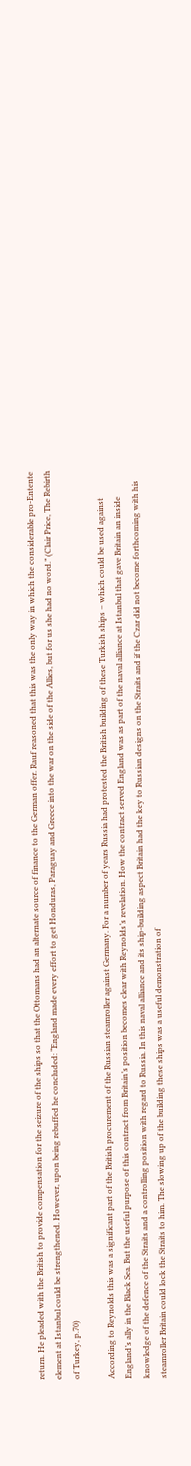return. He pleaded with the British to provide compensation for the seizure of the ships so that the Ottomans had an alternate source of finance to the German offer. Rauf reasoned that this was the only way in which the considerable pro-Entente element at Istanbul could be strengthened. However, upon being rebuffed he concluded: “England made every effort to get Honduras, Paraguay and Greece into the war on the side of the Allies, but for us she had no word.” (Clair Price, The Rebirth of Turkey, p.70)

According to Reynolds this was a significant part of the British procurement of the Russian steamroller against Germany. For a number of years Russia had protested the British building of these Turkish ships – which could be used against England’s ally in the Black Sea. But the useful purpose of this contract from Britain’s position becomes clear with Reynolds’s revelation. How the contract served England was as part of the naval alliance at Istanbul that gave Britain an inside knowledge of the defence of the Straits and a controlling position with regard to Russia. In this naval alliance and its ship-building aspect Britain had the key to Russian designs on the Straits and if the Czar did not become forthcoming with his steamroller Britain could lock the Straits to him. The slowing up of the building these ships was a useful demonstration of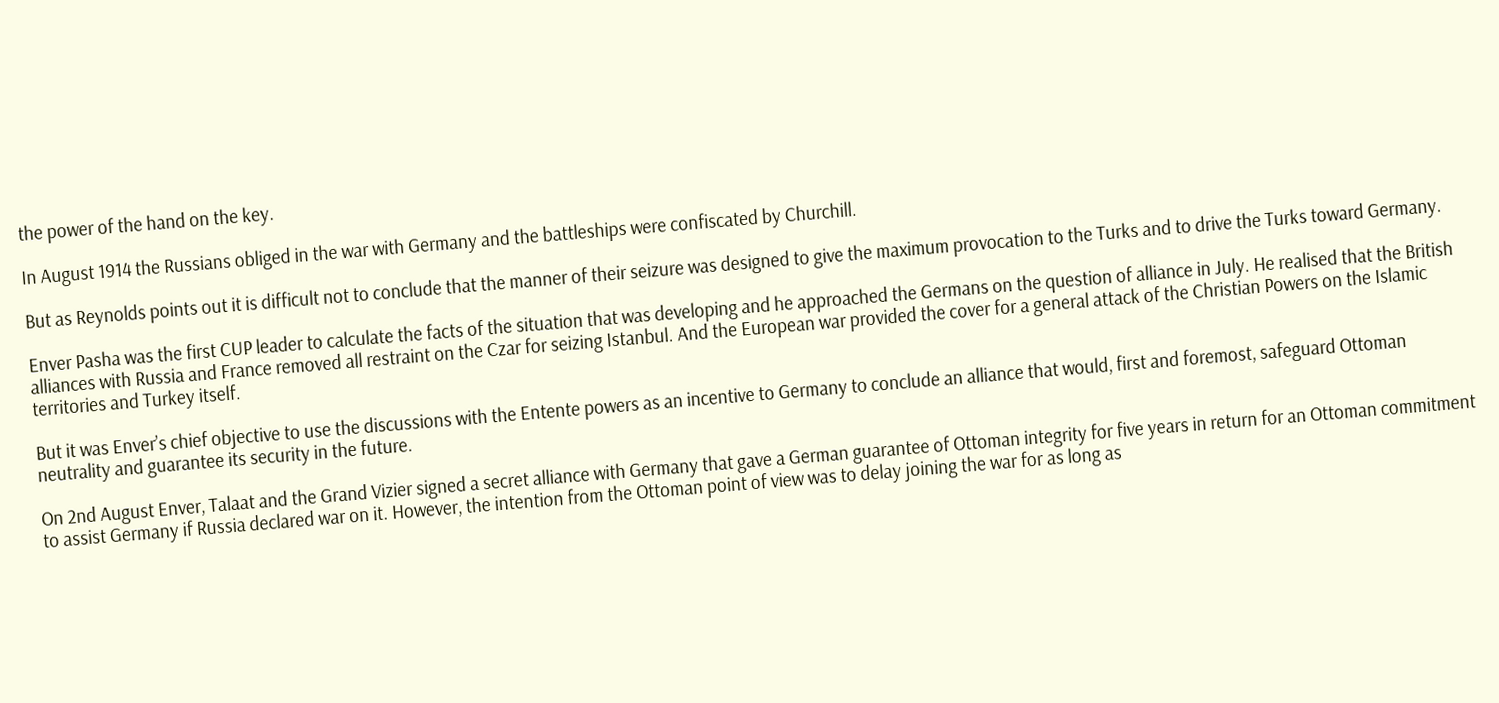the power of the hand on the key.

In August 1914 the Russians obliged in the war with Germany and the battleships were confiscated by Churchill.

But as Reynolds points out it is difficult not to conclude that the manner of their seizure was designed to give the maximum provocation to the Turks and to drive the Turks toward Germany.

Enver Pasha was the first CUP leader to calculate the facts of the situation that was developing and he approached the Germans on the question of alliance in July. He realised that the British alliances with Russia and France removed all restraint on the Czar for seizing Istanbul. And the European war provided the cover for a general attack of the Christian Powers on the Islamic territories and Turkey itself.

But it was Enver’s chief objective to use the discussions with the Entente powers as an incentive to Germany to conclude an alliance that would, first and foremost, safeguard Ottoman neutrality and guarantee its security in the future.

On 2nd August Enver, Talaat and the Grand Vizier signed a secret alliance with Germany that gave a German guarantee of Ottoman integrity for five years in return for an Ottoman commitment to assist Germany if Russia declared war on it. However, the intention from the Ottoman point of view was to delay joining the war for as long as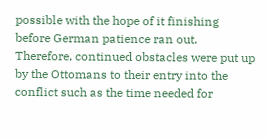possible with the hope of it finishing before German patience ran out. Therefore, continued obstacles were put up by the Ottomans to their entry into the conflict such as the time needed for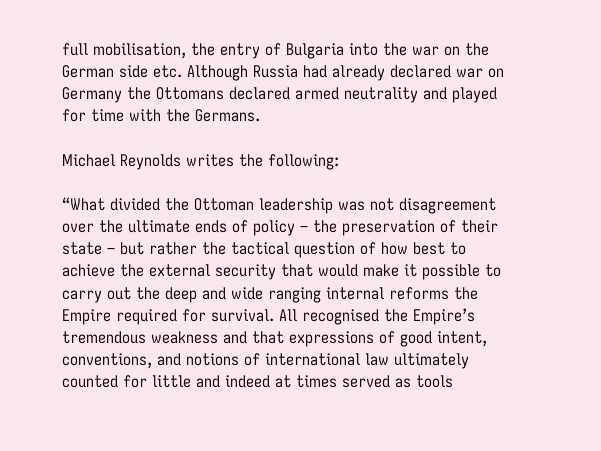full mobilisation, the entry of Bulgaria into the war on the German side etc. Although Russia had already declared war on Germany the Ottomans declared armed neutrality and played for time with the Germans.

Michael Reynolds writes the following:

“What divided the Ottoman leadership was not disagreement over the ultimate ends of policy – the preservation of their state – but rather the tactical question of how best to achieve the external security that would make it possible to carry out the deep and wide ranging internal reforms the Empire required for survival. All recognised the Empire’s tremendous weakness and that expressions of good intent, conventions, and notions of international law ultimately counted for little and indeed at times served as tools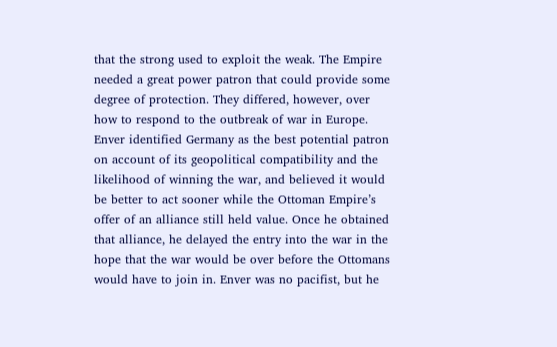that the strong used to exploit the weak. The Empire needed a great power patron that could provide some degree of protection. They differed, however, over how to respond to the outbreak of war in Europe. Enver identified Germany as the best potential patron on account of its geopolitical compatibility and the likelihood of winning the war, and believed it would be better to act sooner while the Ottoman Empire’s offer of an alliance still held value. Once he obtained that alliance, he delayed the entry into the war in the hope that the war would be over before the Ottomans would have to join in. Enver was no pacifist, but he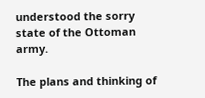understood the sorry state of the Ottoman army.

The plans and thinking of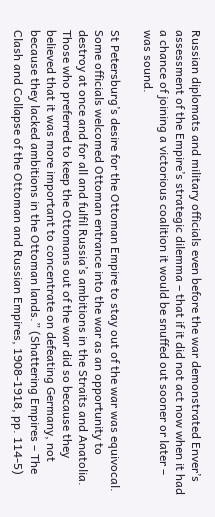Russian diplomats and military officials even before the war demonstrated Enver’s assessment of the Empire’s strategic dilemma – that if it did not act now when it had a chance of joining a victorious coalition it would be snuffed out sooner or later – was sound.

St Petersburg’s desire for the Ottoman Empire to stay out of the war was equivocal. Some officials welcomed Ottoman entrance into the war as an opportunity to destroy at once and for all and fulfil Russia’s ambitions in the Straits and Anatolia. Those who preferred to keep the Ottomans out of the war did so because they believed that it was more important to concentrate on defeating Germany, not because they lacked ambitions in the Ottoman lands.” (Shattering Empires – The Clash and Collapse of the Ottoman and Russian Empires, 1908-1918, pp. 114-5)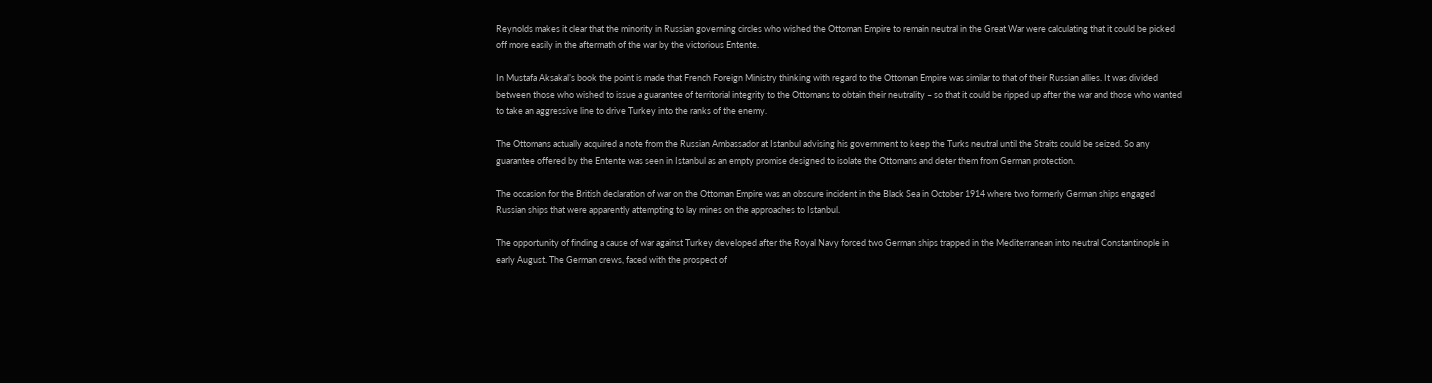Reynolds makes it clear that the minority in Russian governing circles who wished the Ottoman Empire to remain neutral in the Great War were calculating that it could be picked off more easily in the aftermath of the war by the victorious Entente.

In Mustafa Aksakal’s book the point is made that French Foreign Ministry thinking with regard to the Ottoman Empire was similar to that of their Russian allies. It was divided between those who wished to issue a guarantee of territorial integrity to the Ottomans to obtain their neutrality – so that it could be ripped up after the war and those who wanted to take an aggressive line to drive Turkey into the ranks of the enemy.

The Ottomans actually acquired a note from the Russian Ambassador at Istanbul advising his government to keep the Turks neutral until the Straits could be seized. So any guarantee offered by the Entente was seen in Istanbul as an empty promise designed to isolate the Ottomans and deter them from German protection.

The occasion for the British declaration of war on the Ottoman Empire was an obscure incident in the Black Sea in October 1914 where two formerly German ships engaged Russian ships that were apparently attempting to lay mines on the approaches to Istanbul.

The opportunity of finding a cause of war against Turkey developed after the Royal Navy forced two German ships trapped in the Mediterranean into neutral Constantinople in early August. The German crews, faced with the prospect of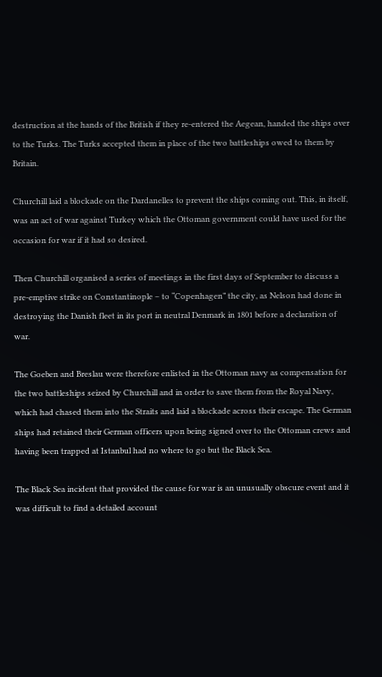destruction at the hands of the British if they re-entered the Aegean, handed the ships over to the Turks. The Turks accepted them in place of the two battleships owed to them by Britain.

Churchill laid a blockade on the Dardanelles to prevent the ships coming out. This, in itself, was an act of war against Turkey which the Ottoman government could have used for the occasion for war if it had so desired.

Then Churchill organised a series of meetings in the first days of September to discuss a pre-emptive strike on Constantinople – to “Copenhagen” the city, as Nelson had done in destroying the Danish fleet in its port in neutral Denmark in 1801 before a declaration of war.

The Goeben and Breslau were therefore enlisted in the Ottoman navy as compensation for the two battleships seized by Churchill and in order to save them from the Royal Navy, which had chased them into the Straits and laid a blockade across their escape. The German ships had retained their German officers upon being signed over to the Ottoman crews and having been trapped at Istanbul had no where to go but the Black Sea.

The Black Sea incident that provided the cause for war is an unusually obscure event and it was difficult to find a detailed account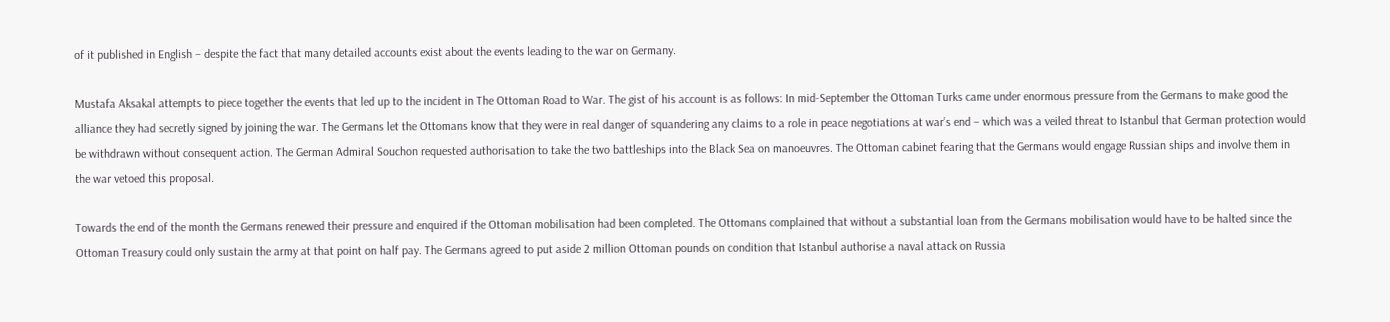of it published in English – despite the fact that many detailed accounts exist about the events leading to the war on Germany.

Mustafa Aksakal attempts to piece together the events that led up to the incident in The Ottoman Road to War. The gist of his account is as follows: In mid-September the Ottoman Turks came under enormous pressure from the Germans to make good the alliance they had secretly signed by joining the war. The Germans let the Ottomans know that they were in real danger of squandering any claims to a role in peace negotiations at war’s end – which was a veiled threat to Istanbul that German protection would be withdrawn without consequent action. The German Admiral Souchon requested authorisation to take the two battleships into the Black Sea on manoeuvres. The Ottoman cabinet fearing that the Germans would engage Russian ships and involve them in the war vetoed this proposal.

Towards the end of the month the Germans renewed their pressure and enquired if the Ottoman mobilisation had been completed. The Ottomans complained that without a substantial loan from the Germans mobilisation would have to be halted since the Ottoman Treasury could only sustain the army at that point on half pay. The Germans agreed to put aside 2 million Ottoman pounds on condition that Istanbul authorise a naval attack on Russia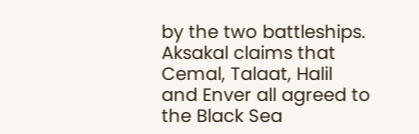by the two battleships. Aksakal claims that Cemal, Talaat, Halil and Enver all agreed to the Black Sea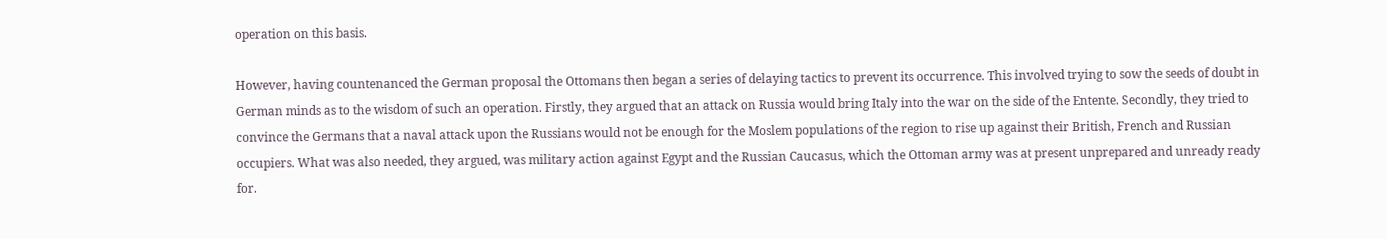operation on this basis.

However, having countenanced the German proposal the Ottomans then began a series of delaying tactics to prevent its occurrence. This involved trying to sow the seeds of doubt in German minds as to the wisdom of such an operation. Firstly, they argued that an attack on Russia would bring Italy into the war on the side of the Entente. Secondly, they tried to convince the Germans that a naval attack upon the Russians would not be enough for the Moslem populations of the region to rise up against their British, French and Russian occupiers. What was also needed, they argued, was military action against Egypt and the Russian Caucasus, which the Ottoman army was at present unprepared and unready ready for.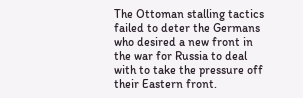The Ottoman stalling tactics failed to deter the Germans who desired a new front in the war for Russia to deal with to take the pressure off their Eastern front.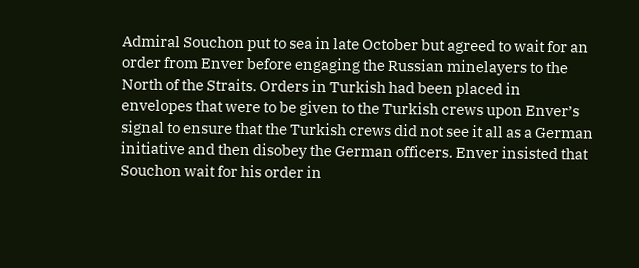Admiral Souchon put to sea in late October but agreed to wait for an order from Enver before engaging the Russian minelayers to the North of the Straits. Orders in Turkish had been placed in envelopes that were to be given to the Turkish crews upon Enver’s signal to ensure that the Turkish crews did not see it all as a German initiative and then disobey the German officers. Enver insisted that Souchon wait for his order in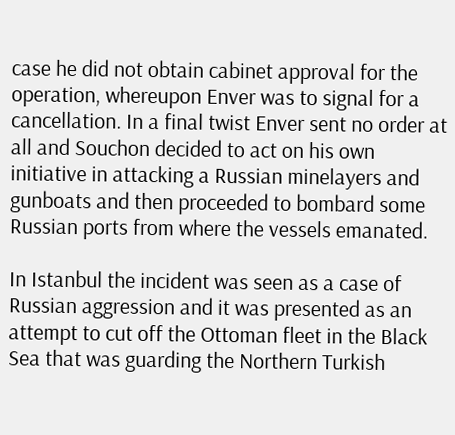case he did not obtain cabinet approval for the operation, whereupon Enver was to signal for a cancellation. In a final twist Enver sent no order at all and Souchon decided to act on his own initiative in attacking a Russian minelayers and gunboats and then proceeded to bombard some Russian ports from where the vessels emanated.

In Istanbul the incident was seen as a case of Russian aggression and it was presented as an attempt to cut off the Ottoman fleet in the Black Sea that was guarding the Northern Turkish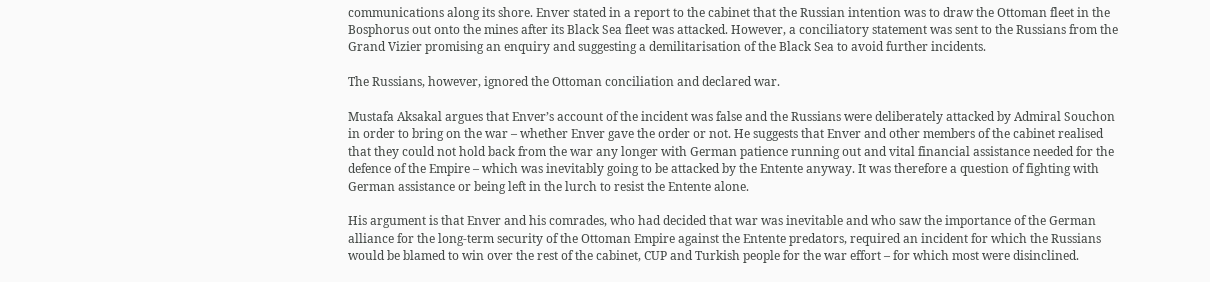communications along its shore. Enver stated in a report to the cabinet that the Russian intention was to draw the Ottoman fleet in the Bosphorus out onto the mines after its Black Sea fleet was attacked. However, a conciliatory statement was sent to the Russians from the Grand Vizier promising an enquiry and suggesting a demilitarisation of the Black Sea to avoid further incidents.

The Russians, however, ignored the Ottoman conciliation and declared war.

Mustafa Aksakal argues that Enver’s account of the incident was false and the Russians were deliberately attacked by Admiral Souchon in order to bring on the war – whether Enver gave the order or not. He suggests that Enver and other members of the cabinet realised that they could not hold back from the war any longer with German patience running out and vital financial assistance needed for the defence of the Empire – which was inevitably going to be attacked by the Entente anyway. It was therefore a question of fighting with German assistance or being left in the lurch to resist the Entente alone.

His argument is that Enver and his comrades, who had decided that war was inevitable and who saw the importance of the German alliance for the long-term security of the Ottoman Empire against the Entente predators, required an incident for which the Russians would be blamed to win over the rest of the cabinet, CUP and Turkish people for the war effort – for which most were disinclined.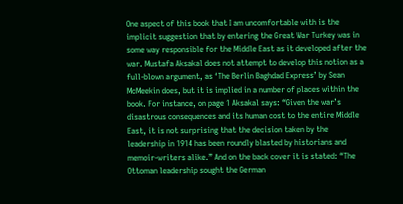One aspect of this book that I am uncomfortable with is the implicit suggestion that by entering the Great War Turkey was in some way responsible for the Middle East as it developed after the war. Mustafa Aksakal does not attempt to develop this notion as a full-blown argument, as ‘The Berlin Baghdad Express’ by Sean McMeekin does, but it is implied in a number of places within the book. For instance, on page 1 Aksakal says: “Given the war’s disastrous consequences and its human cost to the entire Middle East, it is not surprising that the decision taken by the leadership in 1914 has been roundly blasted by historians and memoir-writers alike.” And on the back cover it is stated: “The Ottoman leadership sought the German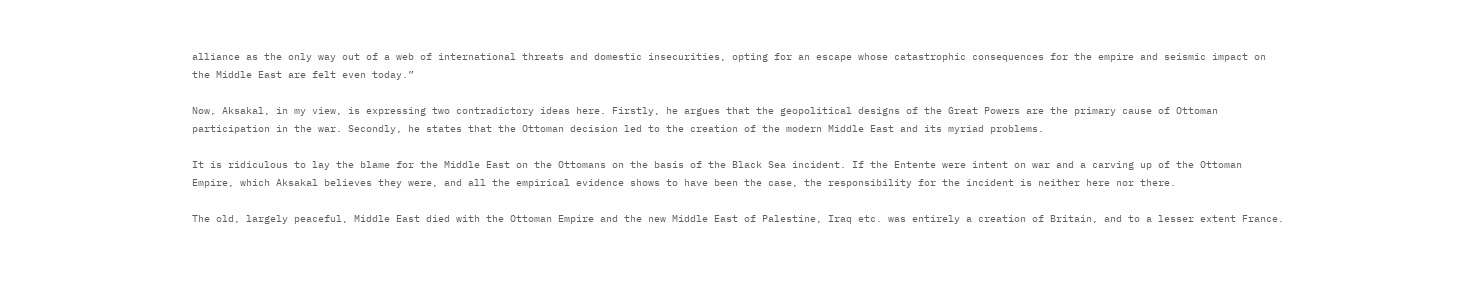alliance as the only way out of a web of international threats and domestic insecurities, opting for an escape whose catastrophic consequences for the empire and seismic impact on the Middle East are felt even today.”

Now, Aksakal, in my view, is expressing two contradictory ideas here. Firstly, he argues that the geopolitical designs of the Great Powers are the primary cause of Ottoman participation in the war. Secondly, he states that the Ottoman decision led to the creation of the modern Middle East and its myriad problems.

It is ridiculous to lay the blame for the Middle East on the Ottomans on the basis of the Black Sea incident. If the Entente were intent on war and a carving up of the Ottoman Empire, which Aksakal believes they were, and all the empirical evidence shows to have been the case, the responsibility for the incident is neither here nor there.

The old, largely peaceful, Middle East died with the Ottoman Empire and the new Middle East of Palestine, Iraq etc. was entirely a creation of Britain, and to a lesser extent France.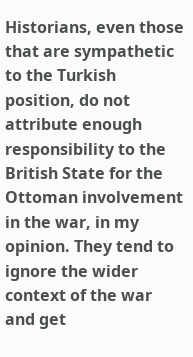Historians, even those that are sympathetic to the Turkish position, do not attribute enough responsibility to the British State for the Ottoman involvement in the war, in my opinion. They tend to ignore the wider context of the war and get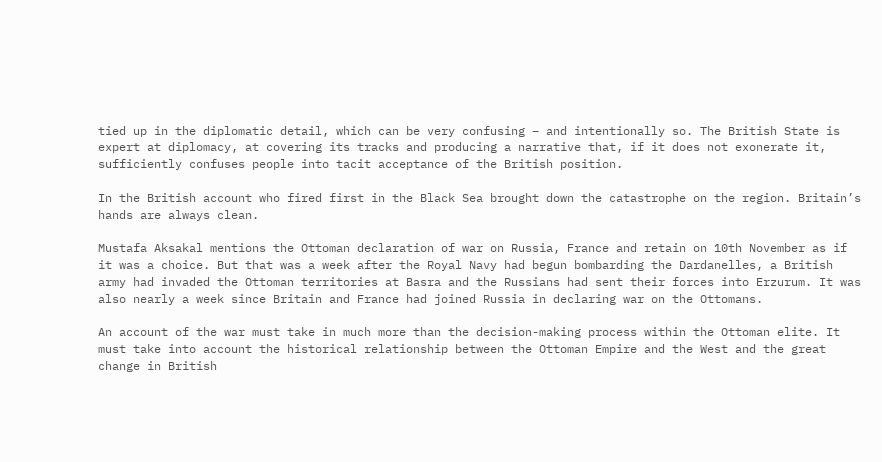tied up in the diplomatic detail, which can be very confusing – and intentionally so. The British State is expert at diplomacy, at covering its tracks and producing a narrative that, if it does not exonerate it, sufficiently confuses people into tacit acceptance of the British position.

In the British account who fired first in the Black Sea brought down the catastrophe on the region. Britain’s hands are always clean.

Mustafa Aksakal mentions the Ottoman declaration of war on Russia, France and retain on 10th November as if it was a choice. But that was a week after the Royal Navy had begun bombarding the Dardanelles, a British army had invaded the Ottoman territories at Basra and the Russians had sent their forces into Erzurum. It was also nearly a week since Britain and France had joined Russia in declaring war on the Ottomans.

An account of the war must take in much more than the decision-making process within the Ottoman elite. It must take into account the historical relationship between the Ottoman Empire and the West and the great change in British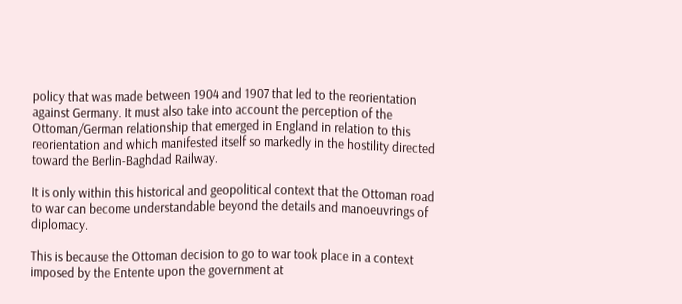policy that was made between 1904 and 1907 that led to the reorientation against Germany. It must also take into account the perception of the Ottoman/German relationship that emerged in England in relation to this reorientation and which manifested itself so markedly in the hostility directed toward the Berlin-Baghdad Railway.

It is only within this historical and geopolitical context that the Ottoman road to war can become understandable beyond the details and manoeuvrings of diplomacy.

This is because the Ottoman decision to go to war took place in a context imposed by the Entente upon the government at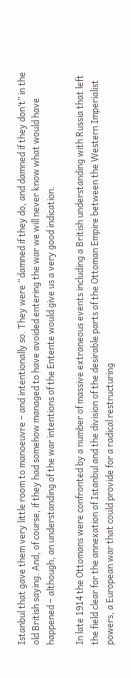Istanbul that gave them very little room to manoeuvre – and intentionally so. They were “damned if they do, and damned if they don’t” in the old British saying. And, of course, if they had somehow managed to have avoided entering the war we will never know what would have happened – although, an understanding of the war intentions of the Entente would give us a very good indication.

In late 1914 the Ottomans were confronted by a number of massive extraneous events including a British understanding with Russia that left the field clear for the annexation of Istanbul and the division of the desirable parts of the Ottoman Empire between the Western Imperialist powers, a European war that could provide for a radical restructuring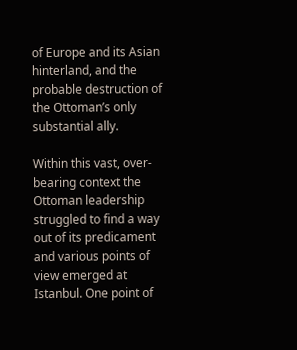of Europe and its Asian hinterland, and the probable destruction of the Ottoman’s only substantial ally.

Within this vast, over-bearing context the Ottoman leadership struggled to find a way out of its predicament and various points of view emerged at Istanbul. One point of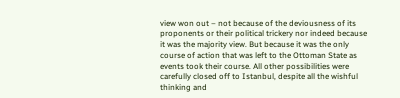view won out – not because of the deviousness of its proponents or their political trickery nor indeed because it was the majority view. But because it was the only course of action that was left to the Ottoman State as events took their course. All other possibilities were carefully closed off to Istanbul, despite all the wishful thinking and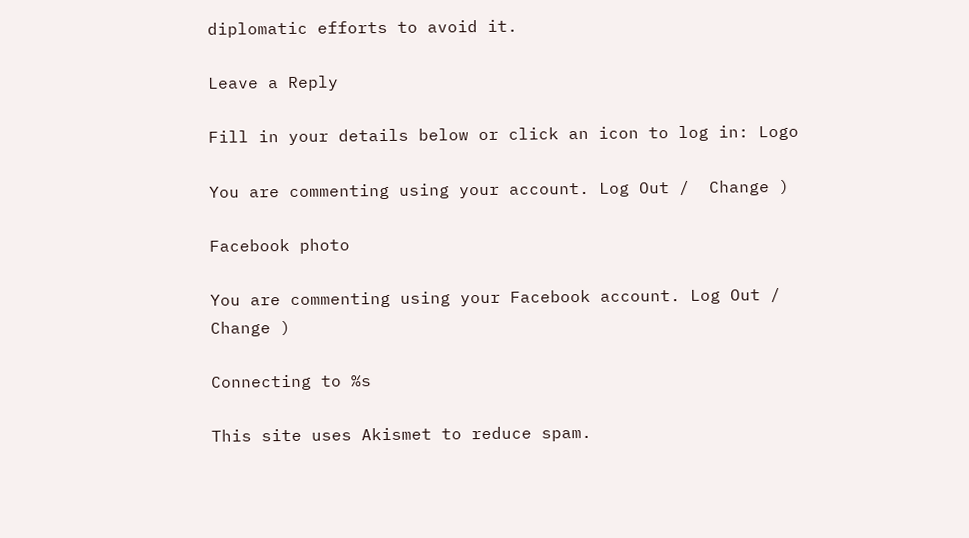diplomatic efforts to avoid it.

Leave a Reply

Fill in your details below or click an icon to log in: Logo

You are commenting using your account. Log Out /  Change )

Facebook photo

You are commenting using your Facebook account. Log Out /  Change )

Connecting to %s

This site uses Akismet to reduce spam.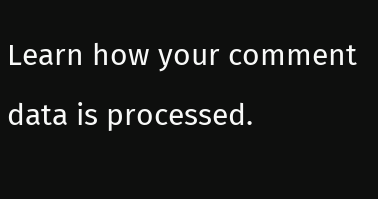Learn how your comment data is processed.